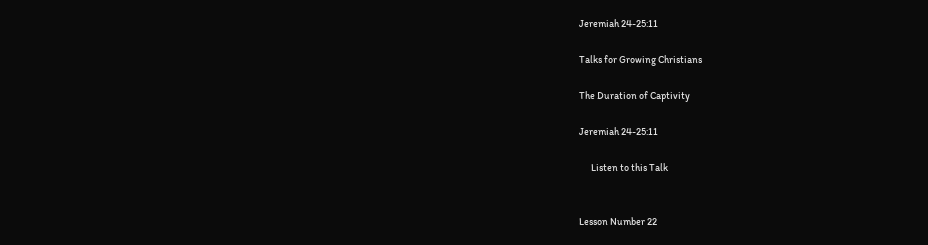Jeremiah 24-25:11

Talks for Growing Christians

The Duration of Captivity

Jeremiah 24-25:11

      Listen to this Talk


Lesson Number 22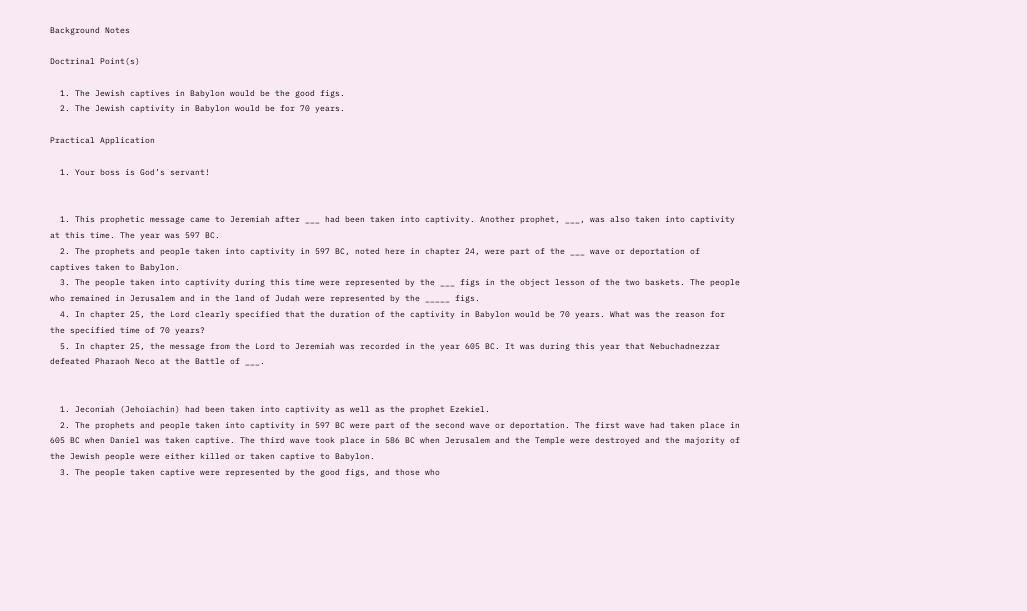Background Notes

Doctrinal Point(s)

  1. The Jewish captives in Babylon would be the good figs.
  2. The Jewish captivity in Babylon would be for 70 years.

Practical Application

  1. Your boss is God’s servant!


  1. This prophetic message came to Jeremiah after ___ had been taken into captivity. Another prophet, ___, was also taken into captivity at this time. The year was 597 BC.
  2. The prophets and people taken into captivity in 597 BC, noted here in chapter 24, were part of the ___ wave or deportation of captives taken to Babylon.
  3. The people taken into captivity during this time were represented by the ___ figs in the object lesson of the two baskets. The people who remained in Jerusalem and in the land of Judah were represented by the _____ figs.
  4. In chapter 25, the Lord clearly specified that the duration of the captivity in Babylon would be 70 years. What was the reason for the specified time of 70 years?
  5. In chapter 25, the message from the Lord to Jeremiah was recorded in the year 605 BC. It was during this year that Nebuchadnezzar defeated Pharaoh Neco at the Battle of ___.


  1. Jeconiah (Jehoiachin) had been taken into captivity as well as the prophet Ezekiel.
  2. The prophets and people taken into captivity in 597 BC were part of the second wave or deportation. The first wave had taken place in 605 BC when Daniel was taken captive. The third wave took place in 586 BC when Jerusalem and the Temple were destroyed and the majority of the Jewish people were either killed or taken captive to Babylon.
  3. The people taken captive were represented by the good figs, and those who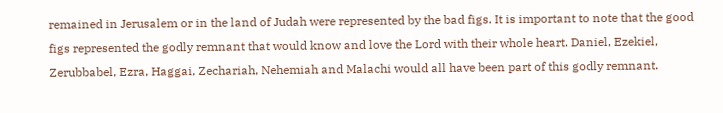remained in Jerusalem or in the land of Judah were represented by the bad figs. It is important to note that the good figs represented the godly remnant that would know and love the Lord with their whole heart. Daniel, Ezekiel, Zerubbabel, Ezra, Haggai, Zechariah, Nehemiah and Malachi would all have been part of this godly remnant.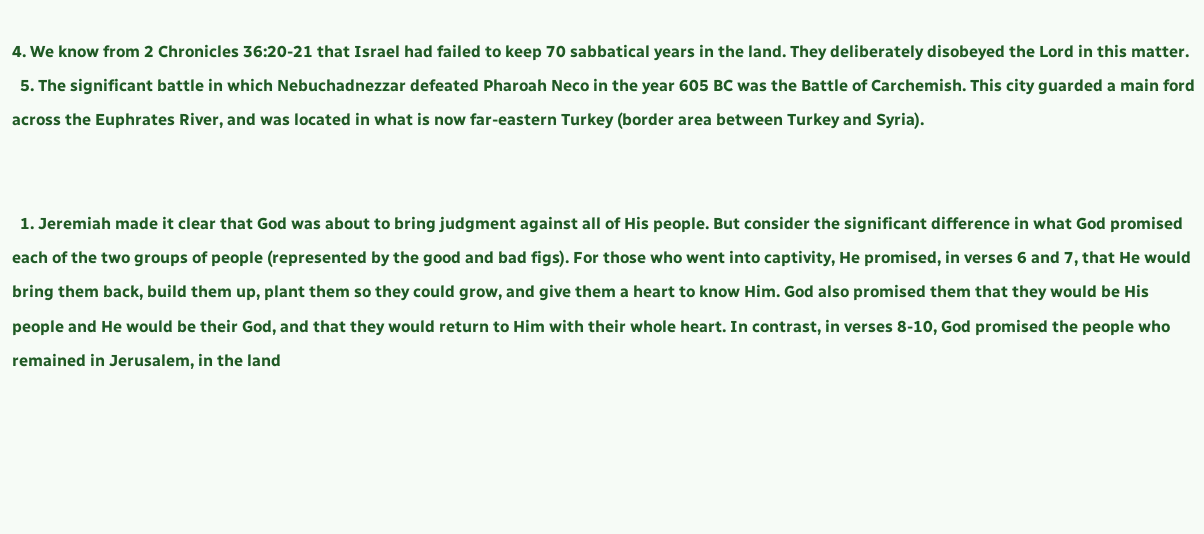4. We know from 2 Chronicles 36:20-21 that Israel had failed to keep 70 sabbatical years in the land. They deliberately disobeyed the Lord in this matter.
  5. The significant battle in which Nebuchadnezzar defeated Pharoah Neco in the year 605 BC was the Battle of Carchemish. This city guarded a main ford across the Euphrates River, and was located in what is now far-eastern Turkey (border area between Turkey and Syria).


  1. Jeremiah made it clear that God was about to bring judgment against all of His people. But consider the significant difference in what God promised each of the two groups of people (represented by the good and bad figs). For those who went into captivity, He promised, in verses 6 and 7, that He would bring them back, build them up, plant them so they could grow, and give them a heart to know Him. God also promised them that they would be His people and He would be their God, and that they would return to Him with their whole heart. In contrast, in verses 8-10, God promised the people who remained in Jerusalem, in the land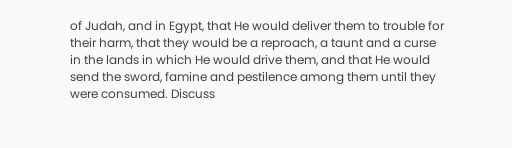of Judah, and in Egypt, that He would deliver them to trouble for their harm, that they would be a reproach, a taunt and a curse in the lands in which He would drive them, and that He would send the sword, famine and pestilence among them until they were consumed. Discuss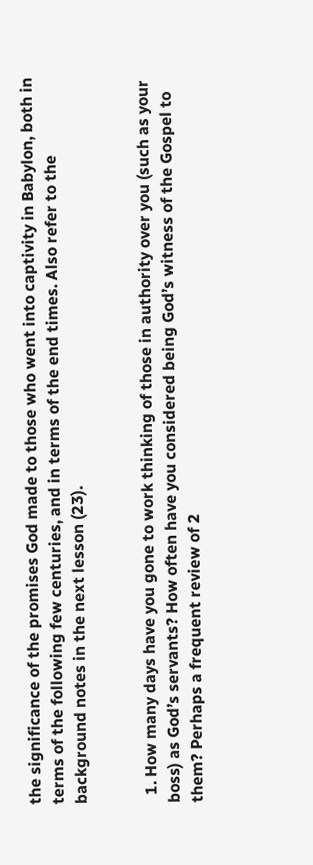the significance of the promises God made to those who went into captivity in Babylon, both in terms of the following few centuries, and in terms of the end times. Also refer to the background notes in the next lesson (23).


  1. How many days have you gone to work thinking of those in authority over you (such as your boss) as God’s servants? How often have you considered being God’s witness of the Gospel to them? Perhaps a frequent review of 2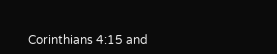Corinthians 4:15 and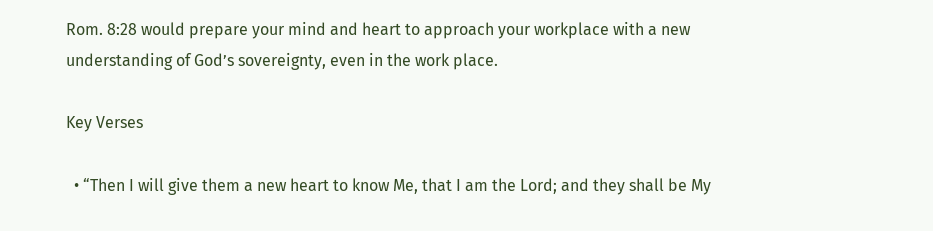Rom. 8:28 would prepare your mind and heart to approach your workplace with a new understanding of God’s sovereignty, even in the work place.

Key Verses

  • “Then I will give them a new heart to know Me, that I am the Lord; and they shall be My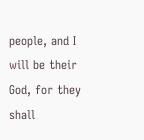people, and I will be their God, for they shall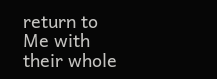return to Me with their whole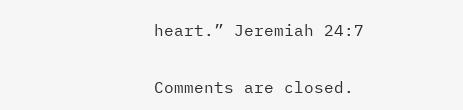heart.” Jeremiah 24:7

Comments are closed.